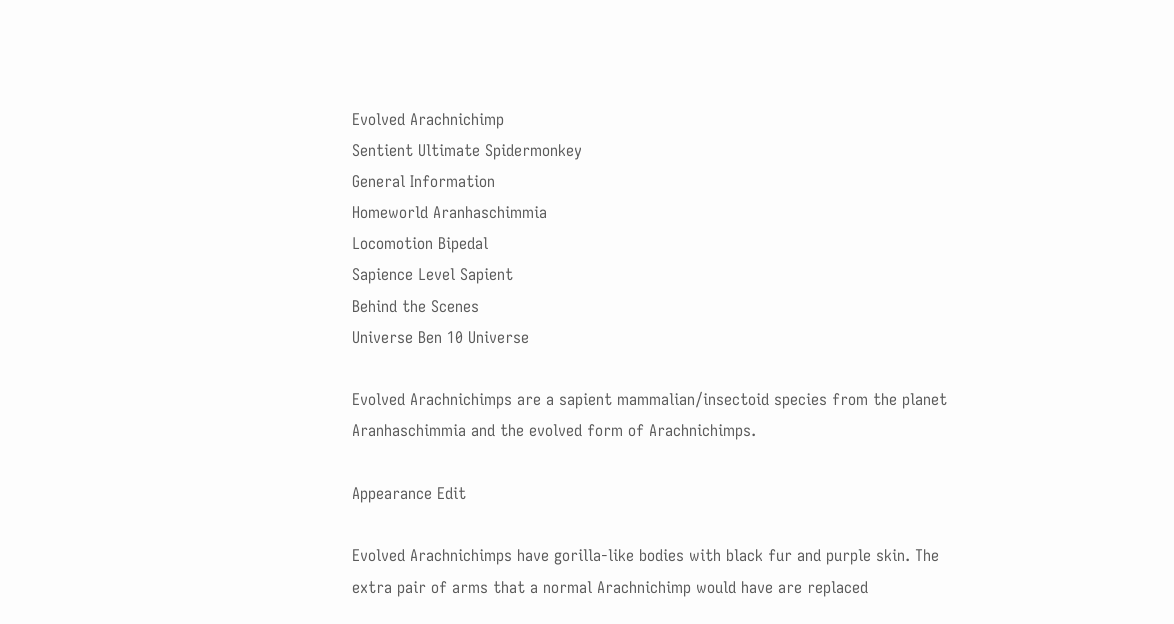Evolved Arachnichimp
Sentient Ultimate Spidermonkey
General Information
Homeworld Aranhaschimmia
Locomotion Bipedal
Sapience Level Sapient
Behind the Scenes
Universe Ben 10 Universe

Evolved Arachnichimps are a sapient mammalian/insectoid species from the planet Aranhaschimmia and the evolved form of Arachnichimps.

Appearance Edit

Evolved Arachnichimps have gorilla-like bodies with black fur and purple skin. The extra pair of arms that a normal Arachnichimp would have are replaced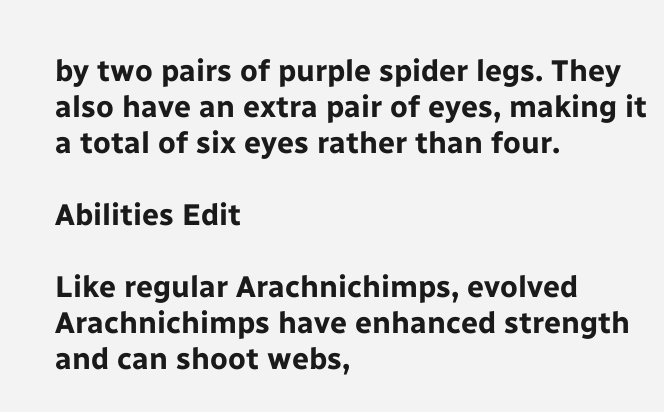by two pairs of purple spider legs. They also have an extra pair of eyes, making it a total of six eyes rather than four.

Abilities Edit

Like regular Arachnichimps, evolved Arachnichimps have enhanced strength and can shoot webs,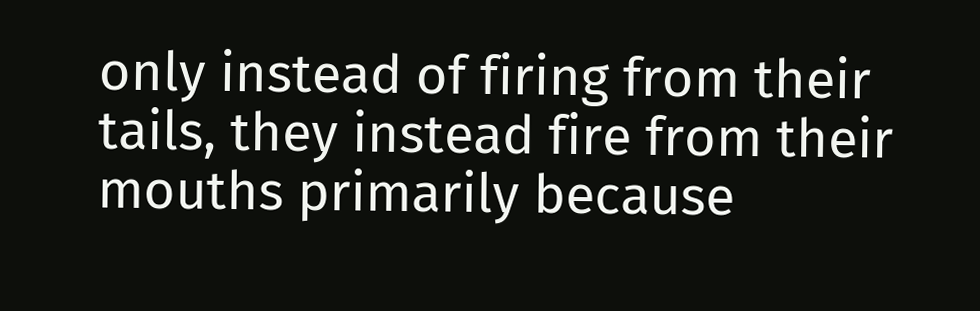only instead of firing from their tails, they instead fire from their mouths primarily because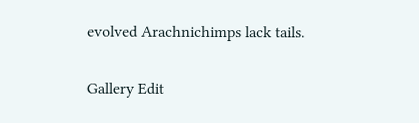evolved Arachnichimps lack tails.

Gallery Edit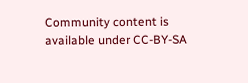Community content is available under CC-BY-SA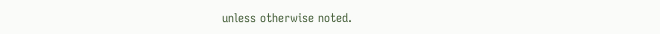unless otherwise noted.